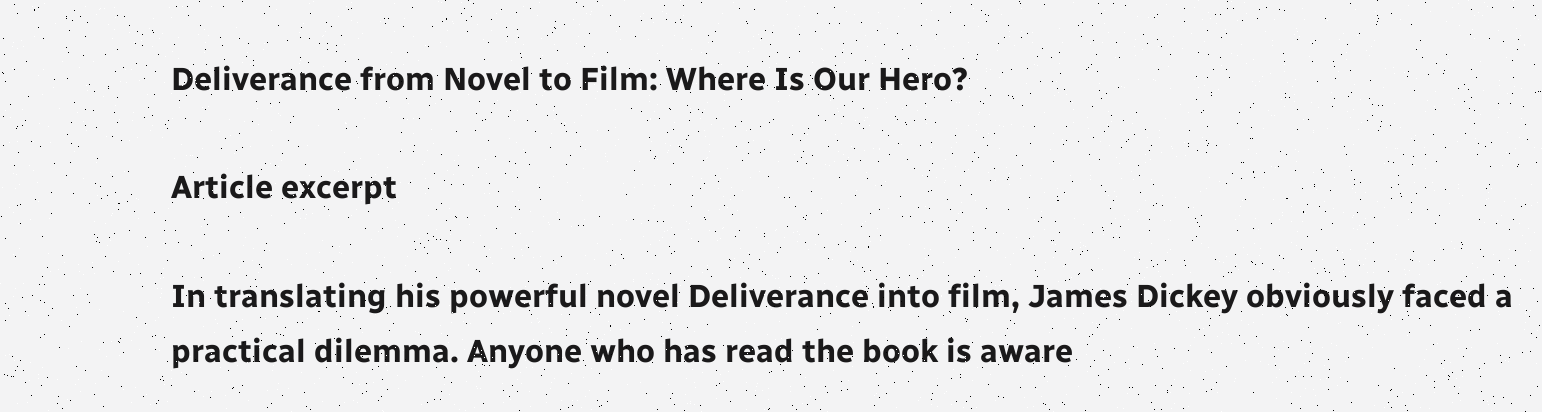Deliverance from Novel to Film: Where Is Our Hero?

Article excerpt

In translating his powerful novel Deliverance into film, James Dickey obviously faced a practical dilemma. Anyone who has read the book is aware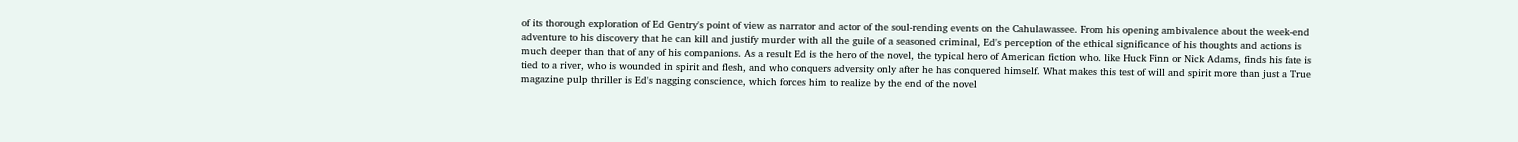of its thorough exploration of Ed Gentry's point of view as narrator and actor of the soul-rending events on the Cahulawassee. From his opening ambivalence about the week-end adventure to his discovery that he can kill and justify murder with all the guile of a seasoned criminal, Ed's perception of the ethical significance of his thoughts and actions is much deeper than that of any of his companions. As a result Ed is the hero of the novel, the typical hero of American fiction who. like Huck Finn or Nick Adams, finds his fate is tied to a river, who is wounded in spirit and flesh, and who conquers adversity only after he has conquered himself. What makes this test of will and spirit more than just a True magazine pulp thriller is Ed's nagging conscience, which forces him to realize by the end of the novel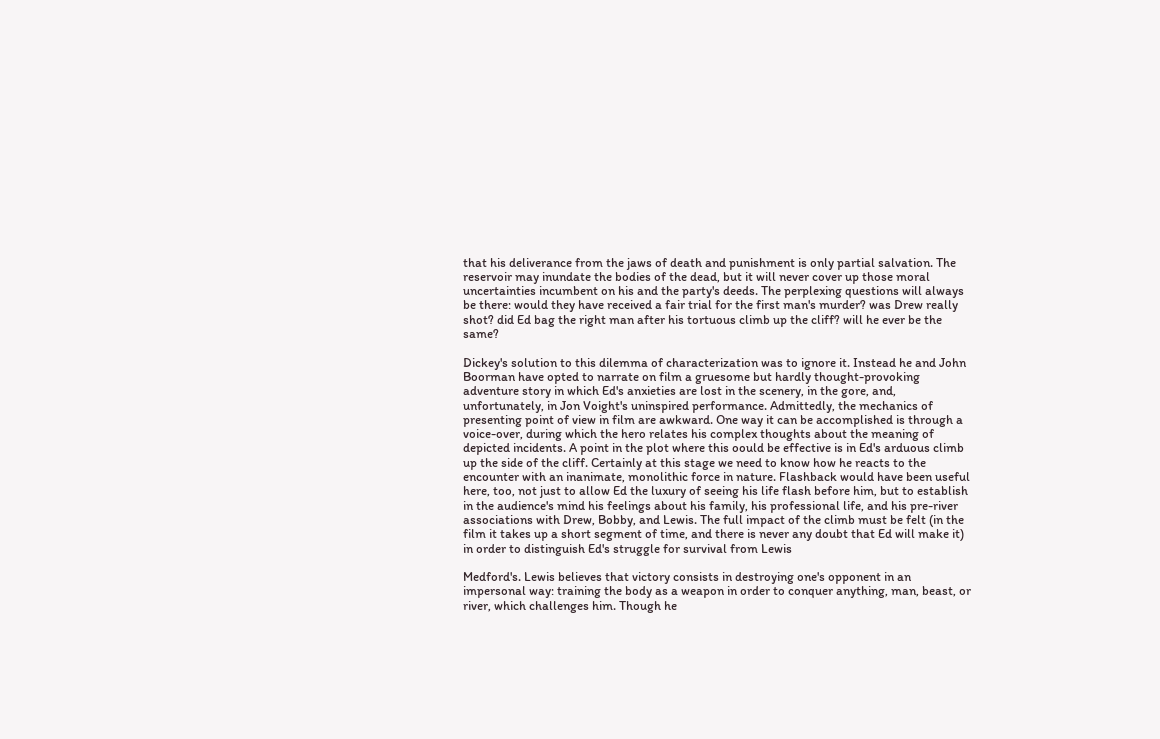that his deliverance from the jaws of death and punishment is only partial salvation. The reservoir may inundate the bodies of the dead, but it will never cover up those moral uncertainties incumbent on his and the party's deeds. The perplexing questions will always be there: would they have received a fair trial for the first man's murder? was Drew really shot? did Ed bag the right man after his tortuous climb up the cliff? will he ever be the same?

Dickey's solution to this dilemma of characterization was to ignore it. Instead he and John Boorman have opted to narrate on film a gruesome but hardly thought-provoking adventure story in which Ed's anxieties are lost in the scenery, in the gore, and, unfortunately, in Jon Voight's uninspired performance. Admittedly, the mechanics of presenting point of view in film are awkward. One way it can be accomplished is through a voice-over, during which the hero relates his complex thoughts about the meaning of depicted incidents. A point in the plot where this oould be effective is in Ed's arduous climb up the side of the cliff. Certainly at this stage we need to know how he reacts to the encounter with an inanimate, monolithic force in nature. Flashback would have been useful here, too, not just to allow Ed the luxury of seeing his life flash before him, but to establish in the audience's mind his feelings about his family, his professional life, and his pre-river associations with Drew, Bobby, and Lewis. The full impact of the climb must be felt (in the film it takes up a short segment of time, and there is never any doubt that Ed will make it) in order to distinguish Ed's struggle for survival from Lewis

Medford's. Lewis believes that victory consists in destroying one's opponent in an impersonal way: training the body as a weapon in order to conquer anything, man, beast, or river, which challenges him. Though he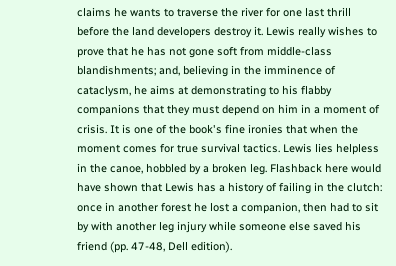claims he wants to traverse the river for one last thrill before the land developers destroy it. Lewis really wishes to prove that he has not gone soft from middle-class blandishments; and, believing in the imminence of cataclysm, he aims at demonstrating to his flabby companions that they must depend on him in a moment of crisis. It is one of the book's fine ironies that when the moment comes for true survival tactics. Lewis lies helpless in the canoe, hobbled by a broken leg. Flashback here would have shown that Lewis has a history of failing in the clutch: once in another forest he lost a companion, then had to sit by with another leg injury while someone else saved his friend (pp. 47-48, Dell edition).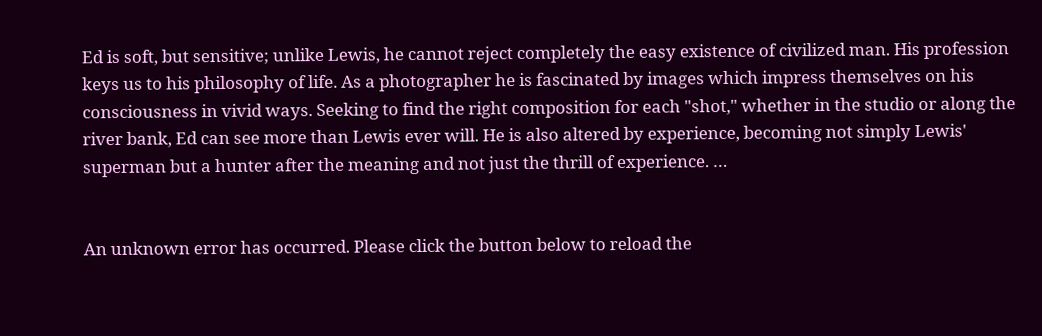Ed is soft, but sensitive; unlike Lewis, he cannot reject completely the easy existence of civilized man. His profession keys us to his philosophy of life. As a photographer he is fascinated by images which impress themselves on his consciousness in vivid ways. Seeking to find the right composition for each "shot," whether in the studio or along the river bank, Ed can see more than Lewis ever will. He is also altered by experience, becoming not simply Lewis' superman but a hunter after the meaning and not just the thrill of experience. …


An unknown error has occurred. Please click the button below to reload the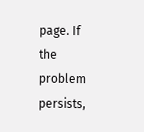page. If the problem persists,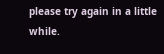please try again in a little while.